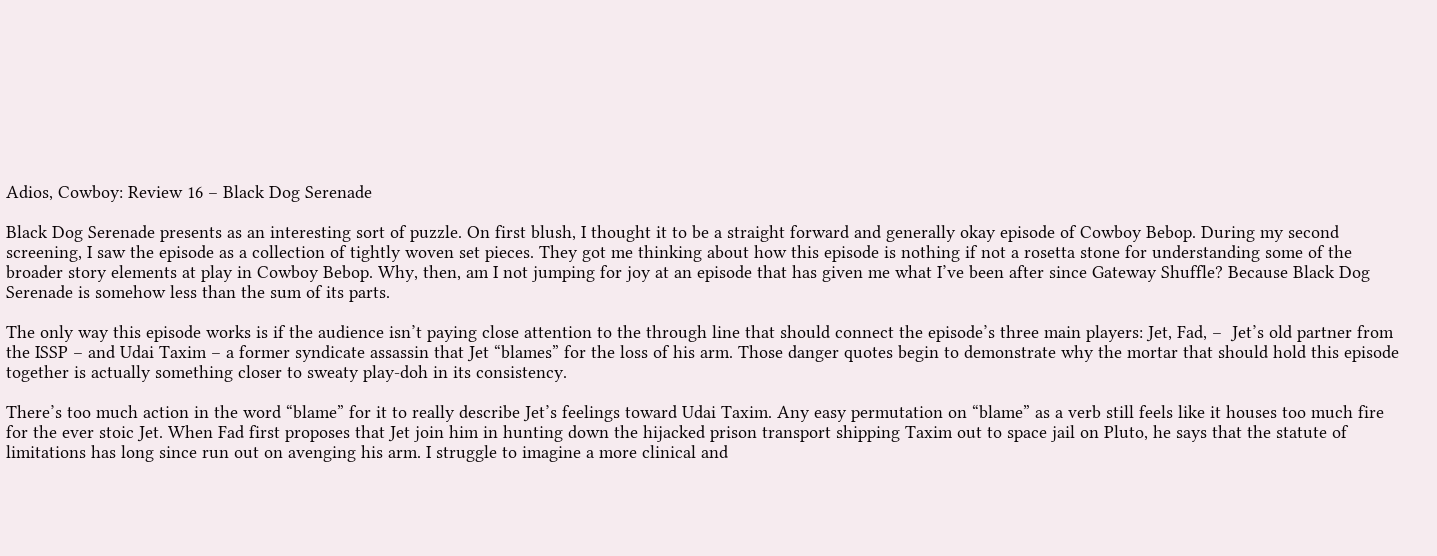Adios, Cowboy: Review 16 – Black Dog Serenade

Black Dog Serenade presents as an interesting sort of puzzle. On first blush, I thought it to be a straight forward and generally okay episode of Cowboy Bebop. During my second screening, I saw the episode as a collection of tightly woven set pieces. They got me thinking about how this episode is nothing if not a rosetta stone for understanding some of the broader story elements at play in Cowboy Bebop. Why, then, am I not jumping for joy at an episode that has given me what I’ve been after since Gateway Shuffle? Because Black Dog Serenade is somehow less than the sum of its parts.

The only way this episode works is if the audience isn’t paying close attention to the through line that should connect the episode’s three main players: Jet, Fad, –  Jet’s old partner from the ISSP – and Udai Taxim – a former syndicate assassin that Jet “blames” for the loss of his arm. Those danger quotes begin to demonstrate why the mortar that should hold this episode together is actually something closer to sweaty play-doh in its consistency.

There’s too much action in the word “blame” for it to really describe Jet’s feelings toward Udai Taxim. Any easy permutation on “blame” as a verb still feels like it houses too much fire for the ever stoic Jet. When Fad first proposes that Jet join him in hunting down the hijacked prison transport shipping Taxim out to space jail on Pluto, he says that the statute of limitations has long since run out on avenging his arm. I struggle to imagine a more clinical and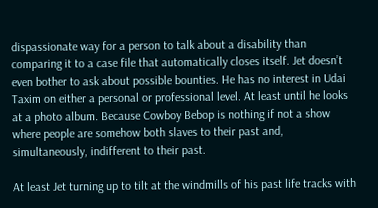dispassionate way for a person to talk about a disability than comparing it to a case file that automatically closes itself. Jet doesn’t even bother to ask about possible bounties. He has no interest in Udai Taxim on either a personal or professional level. At least until he looks at a photo album. Because Cowboy Bebop is nothing if not a show where people are somehow both slaves to their past and, simultaneously, indifferent to their past.

At least Jet turning up to tilt at the windmills of his past life tracks with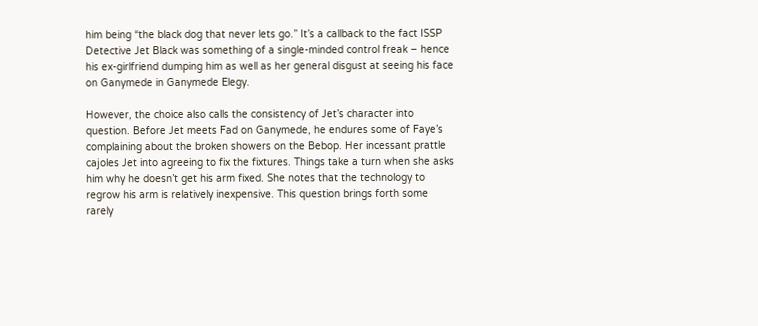him being “the black dog that never lets go.” It’s a callback to the fact ISSP Detective Jet Black was something of a single-minded control freak – hence his ex-girlfriend dumping him as well as her general disgust at seeing his face on Ganymede in Ganymede Elegy.

However, the choice also calls the consistency of Jet’s character into question. Before Jet meets Fad on Ganymede, he endures some of Faye’s complaining about the broken showers on the Bebop. Her incessant prattle cajoles Jet into agreeing to fix the fixtures. Things take a turn when she asks him why he doesn’t get his arm fixed. She notes that the technology to regrow his arm is relatively inexpensive. This question brings forth some rarely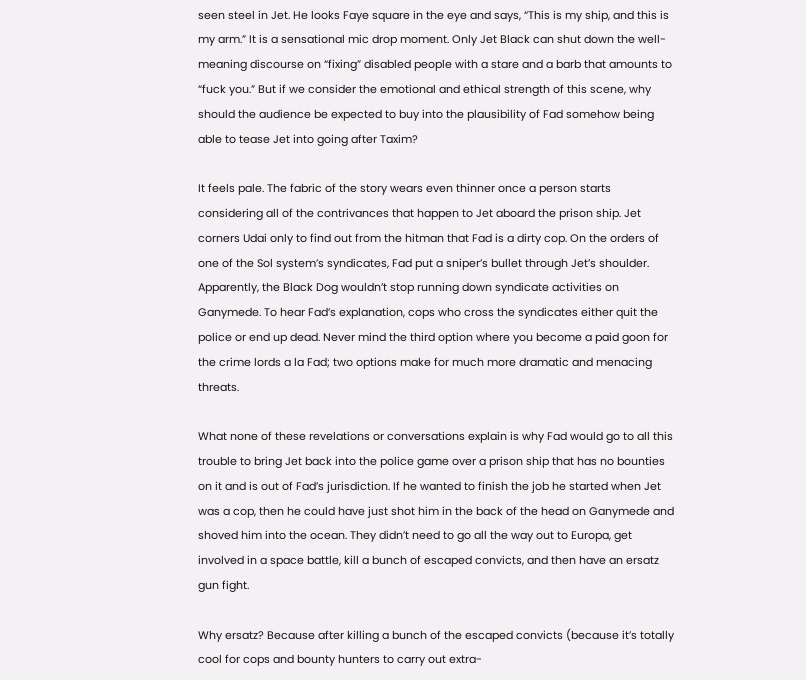seen steel in Jet. He looks Faye square in the eye and says, “This is my ship, and this is my arm.” It is a sensational mic drop moment. Only Jet Black can shut down the well-meaning discourse on “fixing” disabled people with a stare and a barb that amounts to “fuck you.” But if we consider the emotional and ethical strength of this scene, why should the audience be expected to buy into the plausibility of Fad somehow being able to tease Jet into going after Taxim?

It feels pale. The fabric of the story wears even thinner once a person starts considering all of the contrivances that happen to Jet aboard the prison ship. Jet corners Udai only to find out from the hitman that Fad is a dirty cop. On the orders of one of the Sol system’s syndicates, Fad put a sniper’s bullet through Jet’s shoulder. Apparently, the Black Dog wouldn’t stop running down syndicate activities on Ganymede. To hear Fad’s explanation, cops who cross the syndicates either quit the police or end up dead. Never mind the third option where you become a paid goon for the crime lords a la Fad; two options make for much more dramatic and menacing threats.

What none of these revelations or conversations explain is why Fad would go to all this trouble to bring Jet back into the police game over a prison ship that has no bounties on it and is out of Fad’s jurisdiction. If he wanted to finish the job he started when Jet was a cop, then he could have just shot him in the back of the head on Ganymede and shoved him into the ocean. They didn’t need to go all the way out to Europa, get involved in a space battle, kill a bunch of escaped convicts, and then have an ersatz gun fight.

Why ersatz? Because after killing a bunch of the escaped convicts (because it’s totally cool for cops and bounty hunters to carry out extra-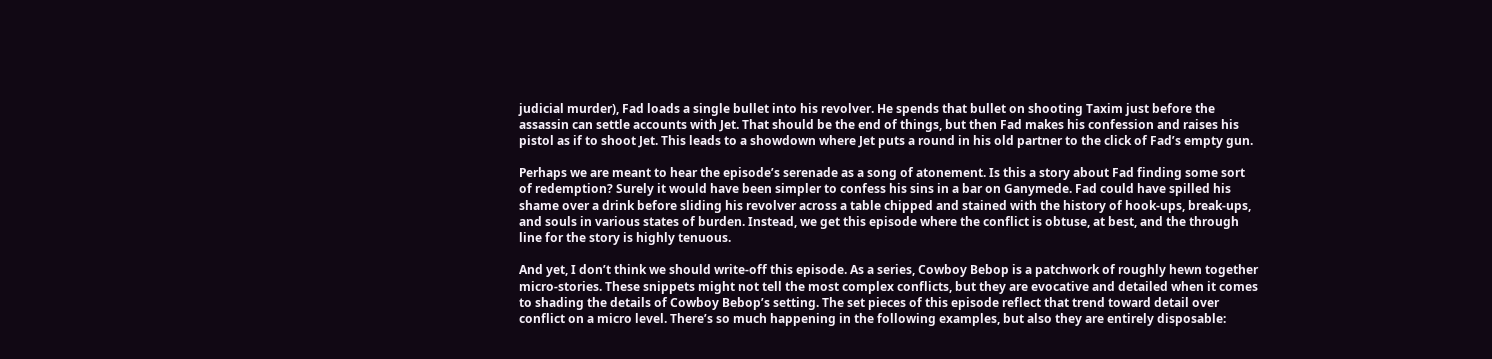judicial murder), Fad loads a single bullet into his revolver. He spends that bullet on shooting Taxim just before the assassin can settle accounts with Jet. That should be the end of things, but then Fad makes his confession and raises his pistol as if to shoot Jet. This leads to a showdown where Jet puts a round in his old partner to the click of Fad’s empty gun.

Perhaps we are meant to hear the episode’s serenade as a song of atonement. Is this a story about Fad finding some sort of redemption? Surely it would have been simpler to confess his sins in a bar on Ganymede. Fad could have spilled his shame over a drink before sliding his revolver across a table chipped and stained with the history of hook-ups, break-ups, and souls in various states of burden. Instead, we get this episode where the conflict is obtuse, at best, and the through line for the story is highly tenuous.

And yet, I don’t think we should write-off this episode. As a series, Cowboy Bebop is a patchwork of roughly hewn together micro-stories. These snippets might not tell the most complex conflicts, but they are evocative and detailed when it comes to shading the details of Cowboy Bebop’s setting. The set pieces of this episode reflect that trend toward detail over conflict on a micro level. There’s so much happening in the following examples, but also they are entirely disposable: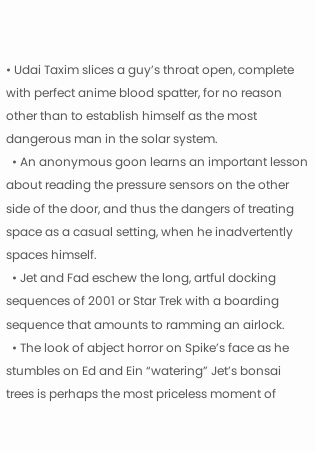• Udai Taxim slices a guy’s throat open, complete with perfect anime blood spatter, for no reason other than to establish himself as the most dangerous man in the solar system.
  • An anonymous goon learns an important lesson about reading the pressure sensors on the other side of the door, and thus the dangers of treating space as a casual setting, when he inadvertently spaces himself.
  • Jet and Fad eschew the long, artful docking sequences of 2001 or Star Trek with a boarding sequence that amounts to ramming an airlock.
  • The look of abject horror on Spike’s face as he stumbles on Ed and Ein “watering” Jet’s bonsai trees is perhaps the most priceless moment of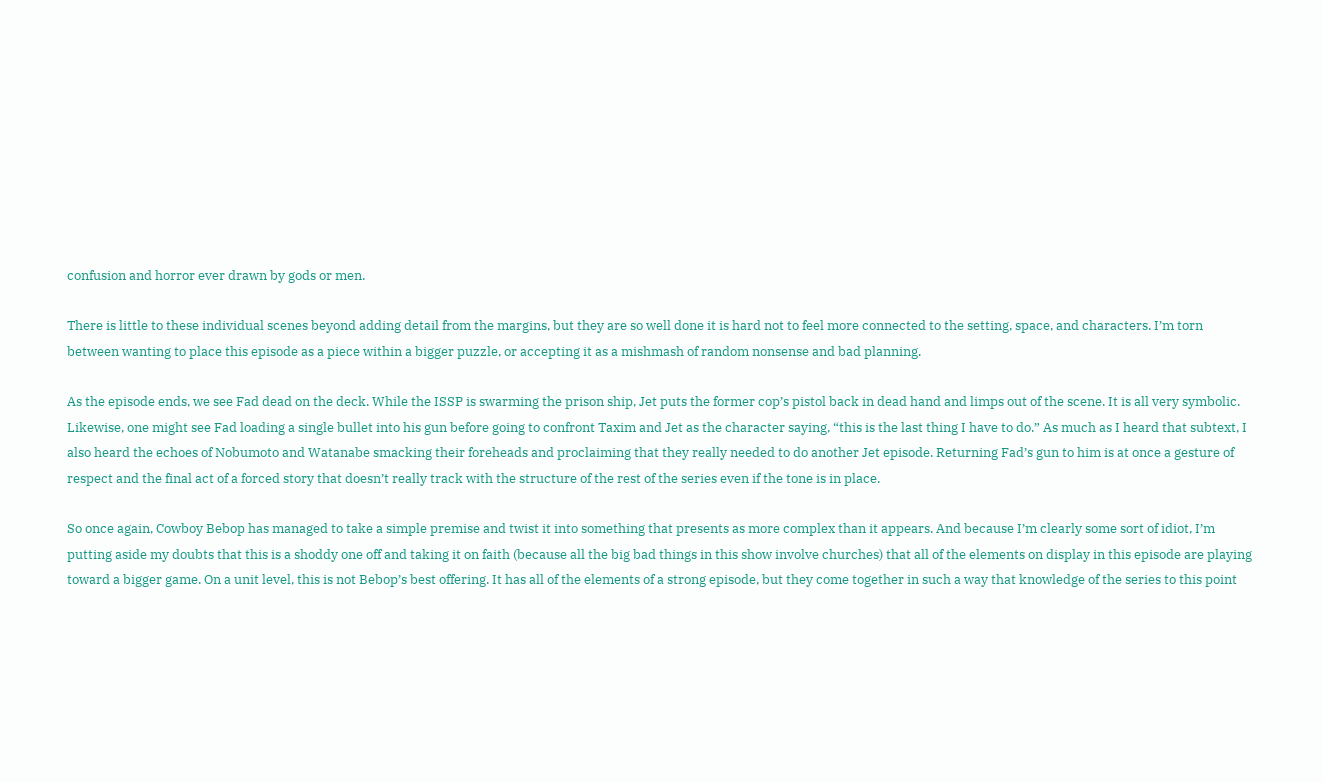confusion and horror ever drawn by gods or men.

There is little to these individual scenes beyond adding detail from the margins, but they are so well done it is hard not to feel more connected to the setting, space, and characters. I’m torn between wanting to place this episode as a piece within a bigger puzzle, or accepting it as a mishmash of random nonsense and bad planning.

As the episode ends, we see Fad dead on the deck. While the ISSP is swarming the prison ship, Jet puts the former cop’s pistol back in dead hand and limps out of the scene. It is all very symbolic. Likewise, one might see Fad loading a single bullet into his gun before going to confront Taxim and Jet as the character saying, “this is the last thing I have to do.” As much as I heard that subtext, I also heard the echoes of Nobumoto and Watanabe smacking their foreheads and proclaiming that they really needed to do another Jet episode. Returning Fad’s gun to him is at once a gesture of respect and the final act of a forced story that doesn’t really track with the structure of the rest of the series even if the tone is in place.

So once again, Cowboy Bebop has managed to take a simple premise and twist it into something that presents as more complex than it appears. And because I’m clearly some sort of idiot, I’m putting aside my doubts that this is a shoddy one off and taking it on faith (because all the big bad things in this show involve churches) that all of the elements on display in this episode are playing toward a bigger game. On a unit level, this is not Bebop’s best offering. It has all of the elements of a strong episode, but they come together in such a way that knowledge of the series to this point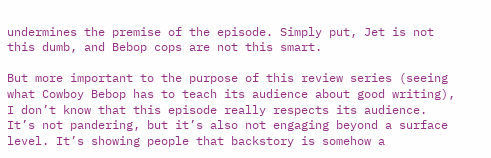undermines the premise of the episode. Simply put, Jet is not this dumb, and Bebop cops are not this smart.

But more important to the purpose of this review series (seeing what Cowboy Bebop has to teach its audience about good writing), I don’t know that this episode really respects its audience. It’s not pandering, but it’s also not engaging beyond a surface level. It’s showing people that backstory is somehow a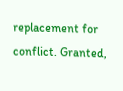replacement for conflict. Granted,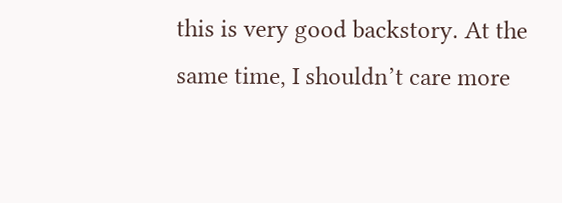this is very good backstory. At the same time, I shouldn’t care more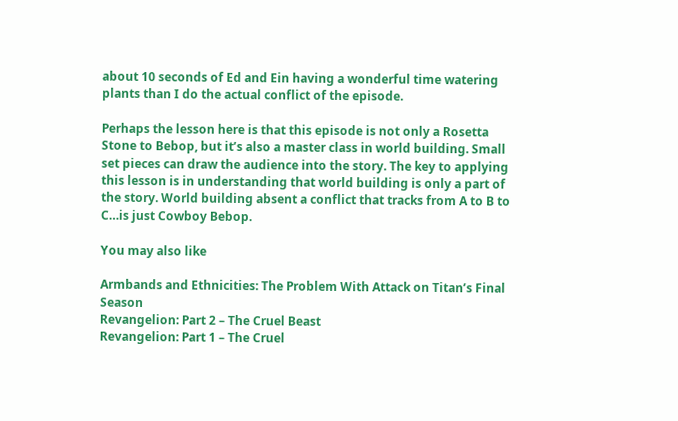about 10 seconds of Ed and Ein having a wonderful time watering plants than I do the actual conflict of the episode.

Perhaps the lesson here is that this episode is not only a Rosetta Stone to Bebop, but it’s also a master class in world building. Small set pieces can draw the audience into the story. The key to applying this lesson is in understanding that world building is only a part of the story. World building absent a conflict that tracks from A to B to C…is just Cowboy Bebop.

You may also like

Armbands and Ethnicities: The Problem With Attack on Titan’s Final Season
Revangelion: Part 2 – The Cruel Beast
Revangelion: Part 1 – The Cruel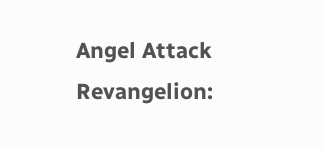Angel Attack
Revangelion: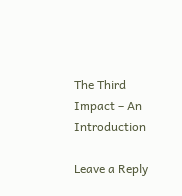The Third Impact – An Introduction

Leave a Reply